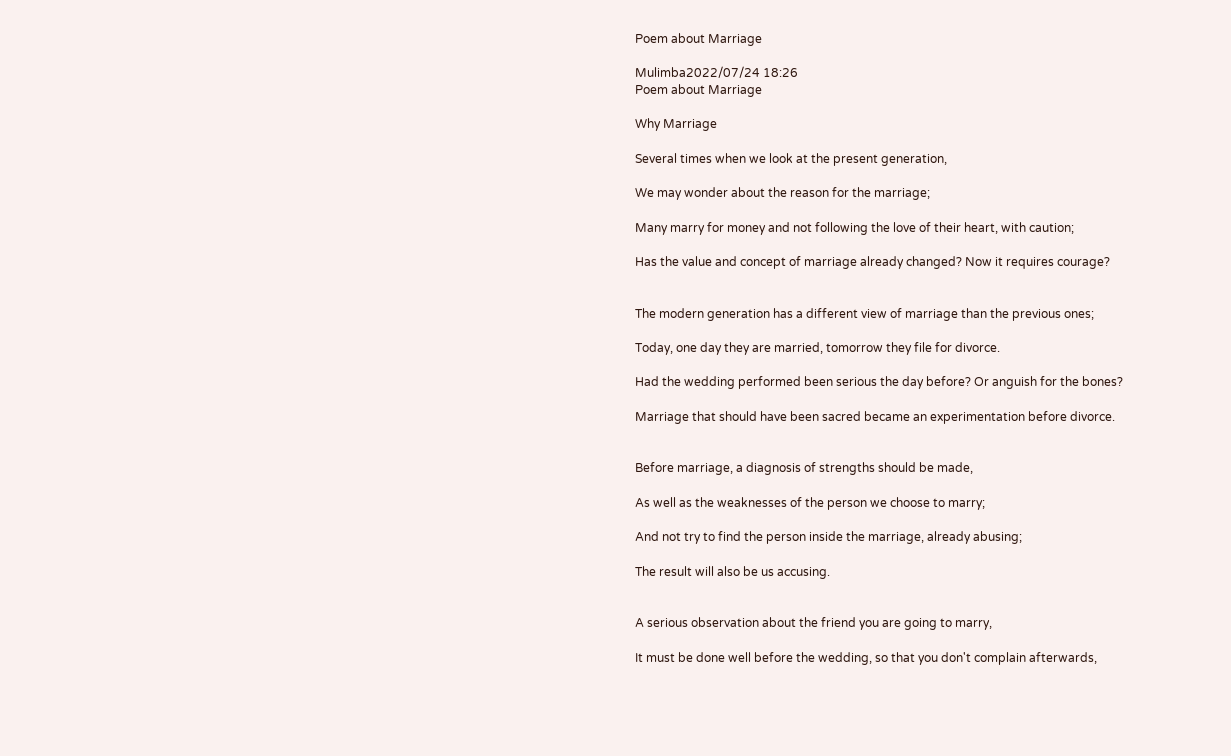Poem about Marriage

Mulimba2022/07/24 18:26
Poem about Marriage

Why Marriage

Several times when we look at the present generation,

We may wonder about the reason for the marriage;

Many marry for money and not following the love of their heart, with caution;

Has the value and concept of marriage already changed? Now it requires courage?


The modern generation has a different view of marriage than the previous ones;

Today, one day they are married, tomorrow they file for divorce.

Had the wedding performed been serious the day before? Or anguish for the bones?

Marriage that should have been sacred became an experimentation before divorce.


Before marriage, a diagnosis of strengths should be made,

As well as the weaknesses of the person we choose to marry;

And not try to find the person inside the marriage, already abusing;

The result will also be us accusing.


A serious observation about the friend you are going to marry,

It must be done well before the wedding, so that you don't complain afterwards,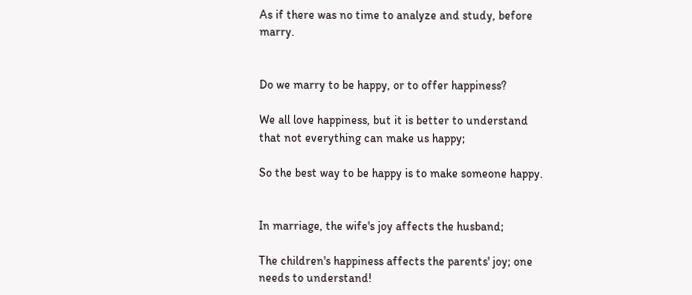As if there was no time to analyze and study, before marry.


Do we marry to be happy, or to offer happiness?

We all love happiness, but it is better to understand that not everything can make us happy;

So the best way to be happy is to make someone happy.


In marriage, the wife's joy affects the husband;

The children's happiness affects the parents' joy; one needs to understand!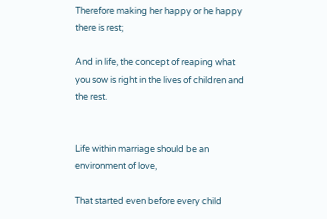Therefore making her happy or he happy there is rest;

And in life, the concept of reaping what you sow is right in the lives of children and the rest.


Life within marriage should be an environment of love,

That started even before every child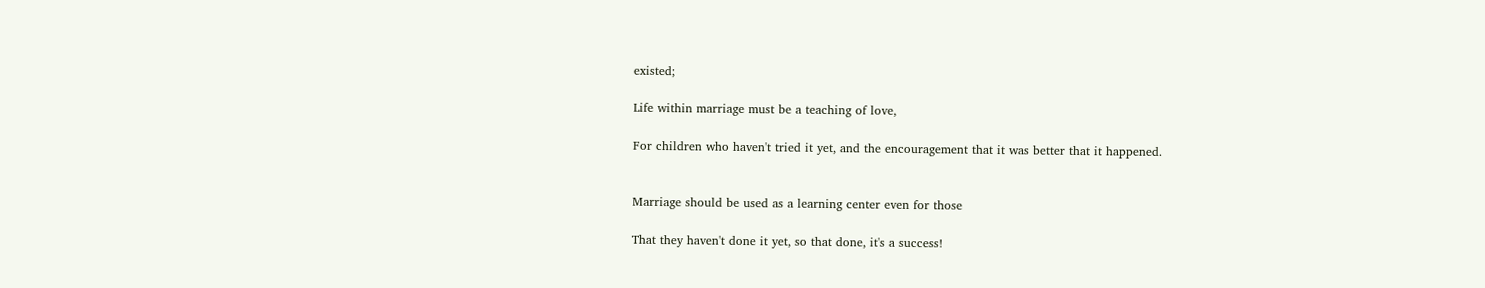existed;

Life within marriage must be a teaching of love,

For children who haven't tried it yet, and the encouragement that it was better that it happened.


Marriage should be used as a learning center even for those

That they haven't done it yet, so that done, it's a success!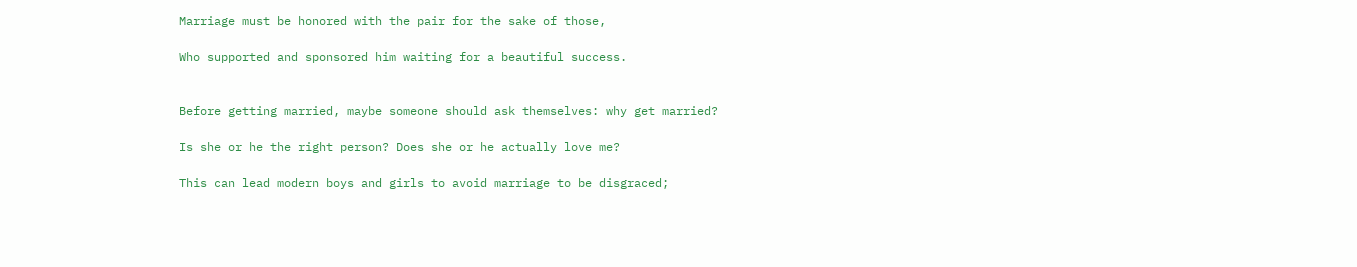Marriage must be honored with the pair for the sake of those,

Who supported and sponsored him waiting for a beautiful success.


Before getting married, maybe someone should ask themselves: why get married?

Is she or he the right person? Does she or he actually love me?

This can lead modern boys and girls to avoid marriage to be disgraced;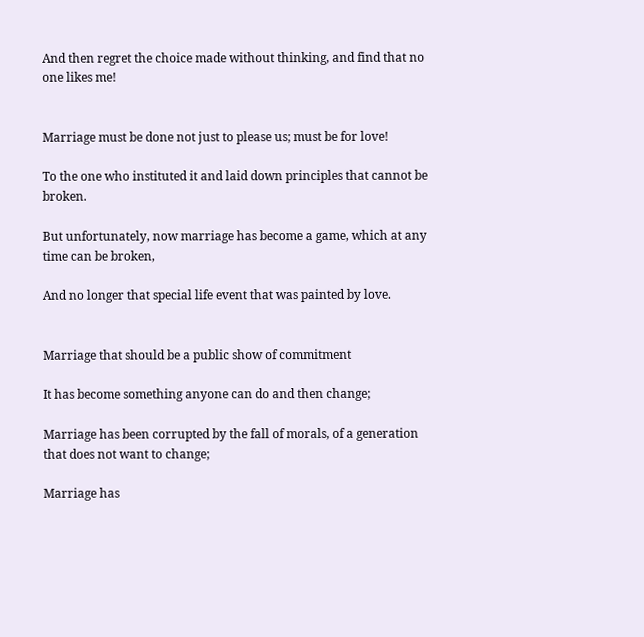And then regret the choice made without thinking, and find that no one likes me!


Marriage must be done not just to please us; must be for love!

To the one who instituted it and laid down principles that cannot be broken.

But unfortunately, now marriage has become a game, which at any time can be broken,

And no longer that special life event that was painted by love.


Marriage that should be a public show of commitment

It has become something anyone can do and then change;

Marriage has been corrupted by the fall of morals, of a generation that does not want to change;

Marriage has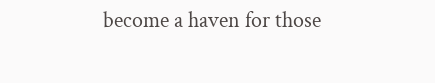become a haven for those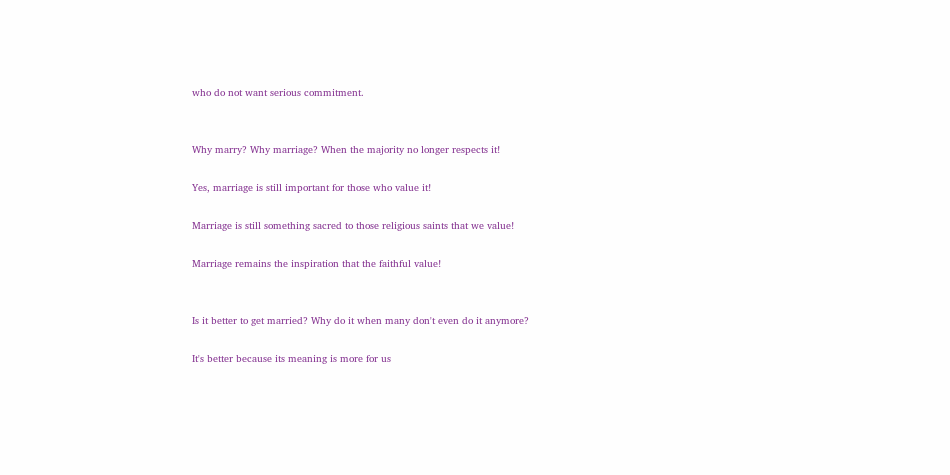who do not want serious commitment.


Why marry? Why marriage? When the majority no longer respects it!

Yes, marriage is still important for those who value it!

Marriage is still something sacred to those religious saints that we value!

Marriage remains the inspiration that the faithful value!


Is it better to get married? Why do it when many don't even do it anymore?

It's better because its meaning is more for us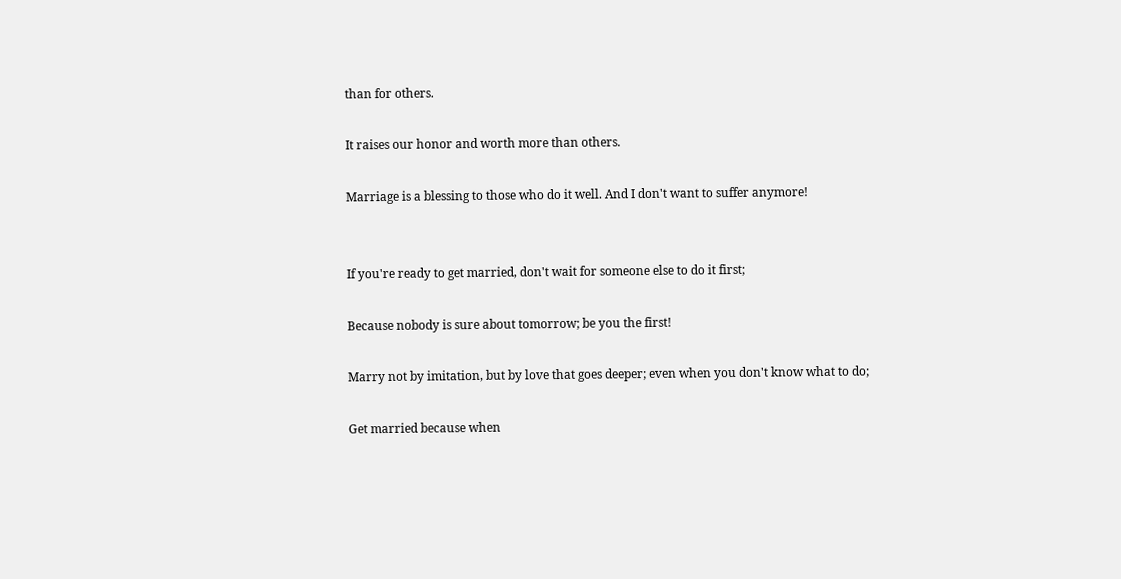than for others.

It raises our honor and worth more than others.

Marriage is a blessing to those who do it well. And I don't want to suffer anymore!


If you're ready to get married, don't wait for someone else to do it first;

Because nobody is sure about tomorrow; be you the first!

Marry not by imitation, but by love that goes deeper; even when you don't know what to do;

Get married because when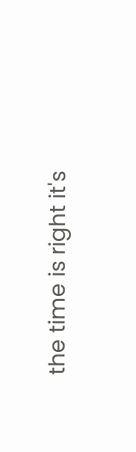the time is right it's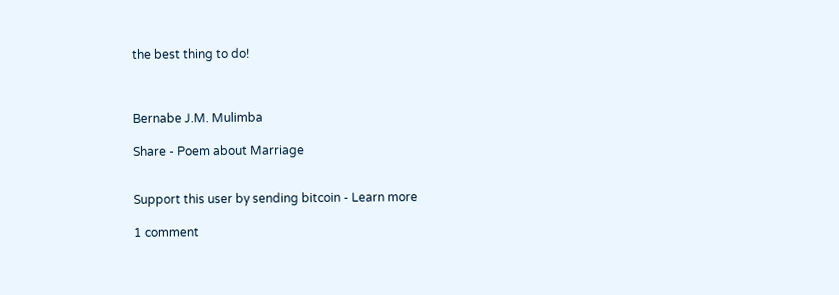the best thing to do!



Bernabe J.M. Mulimba

Share - Poem about Marriage


Support this user by sending bitcoin - Learn more

1 comment